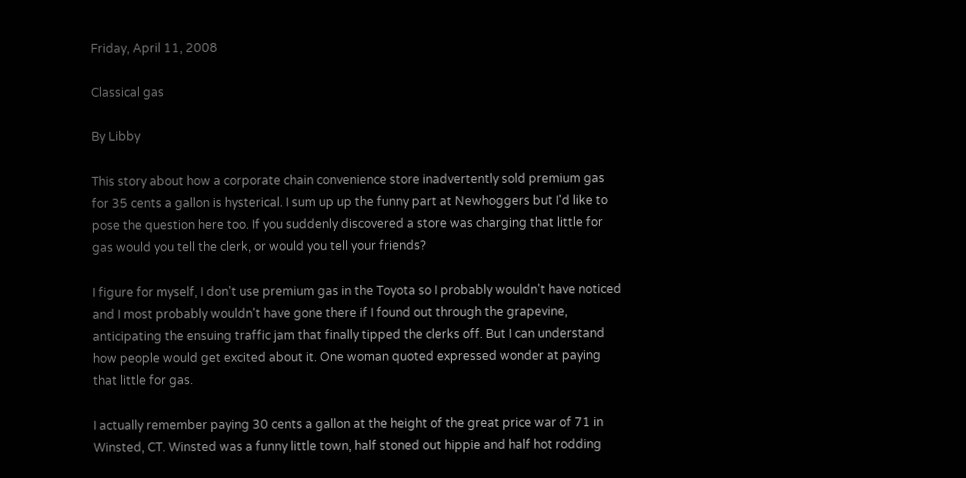Friday, April 11, 2008

Classical gas

By Libby

This story about how a corporate chain convenience store inadvertently sold premium gas for 35 cents a gallon is hysterical. I sum up up the funny part at Newhoggers but I'd like to pose the question here too. If you suddenly discovered a store was charging that little for gas would you tell the clerk, or would you tell your friends?

I figure for myself, I don't use premium gas in the Toyota so I probably wouldn't have noticed and I most probably wouldn't have gone there if I found out through the grapevine, anticipating the ensuing traffic jam that finally tipped the clerks off. But I can understand how people would get excited about it. One woman quoted expressed wonder at paying that little for gas.

I actually remember paying 30 cents a gallon at the height of the great price war of 71 in Winsted, CT. Winsted was a funny little town, half stoned out hippie and half hot rodding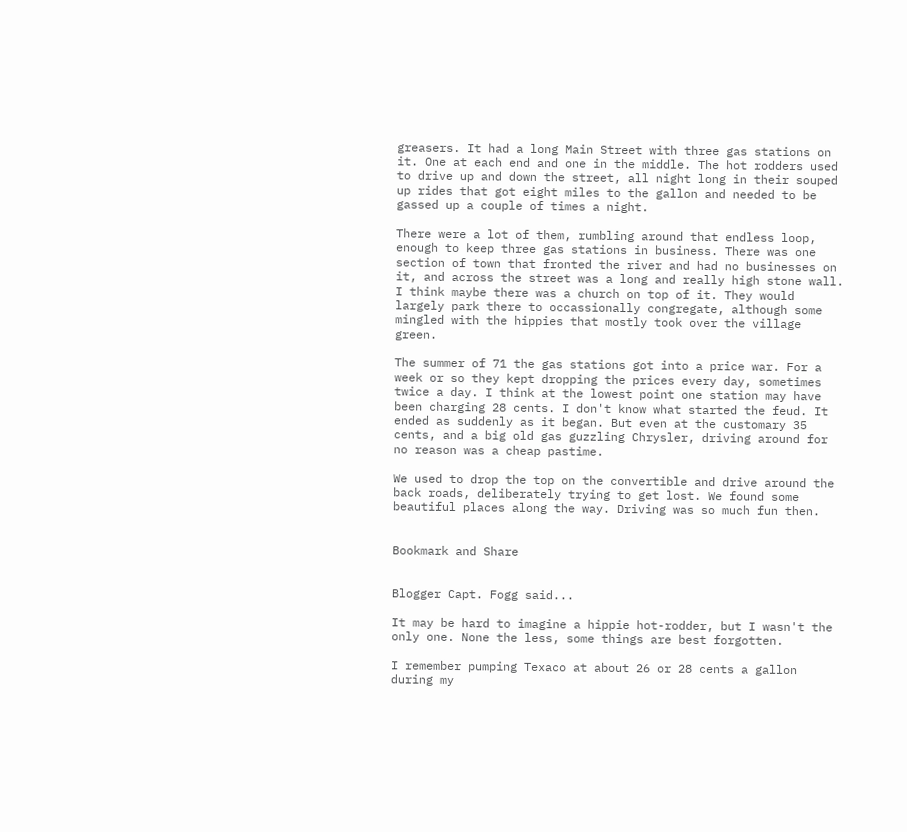greasers. It had a long Main Street with three gas stations on it. One at each end and one in the middle. The hot rodders used to drive up and down the street, all night long in their souped up rides that got eight miles to the gallon and needed to be gassed up a couple of times a night.

There were a lot of them, rumbling around that endless loop, enough to keep three gas stations in business. There was one section of town that fronted the river and had no businesses on it, and across the street was a long and really high stone wall. I think maybe there was a church on top of it. They would largely park there to occassionally congregate, although some mingled with the hippies that mostly took over the village green.

The summer of 71 the gas stations got into a price war. For a week or so they kept dropping the prices every day, sometimes twice a day. I think at the lowest point one station may have been charging 28 cents. I don't know what started the feud. It ended as suddenly as it began. But even at the customary 35 cents, and a big old gas guzzling Chrysler, driving around for no reason was a cheap pastime.

We used to drop the top on the convertible and drive around the back roads, deliberately trying to get lost. We found some beautiful places along the way. Driving was so much fun then.


Bookmark and Share


Blogger Capt. Fogg said...

It may be hard to imagine a hippie hot-rodder, but I wasn't the only one. None the less, some things are best forgotten.

I remember pumping Texaco at about 26 or 28 cents a gallon during my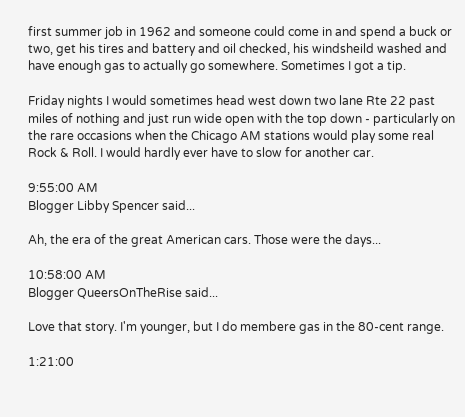first summer job in 1962 and someone could come in and spend a buck or two, get his tires and battery and oil checked, his windsheild washed and have enough gas to actually go somewhere. Sometimes I got a tip.

Friday nights I would sometimes head west down two lane Rte 22 past miles of nothing and just run wide open with the top down - particularly on the rare occasions when the Chicago AM stations would play some real Rock & Roll. I would hardly ever have to slow for another car.

9:55:00 AM
Blogger Libby Spencer said...

Ah, the era of the great American cars. Those were the days...

10:58:00 AM
Blogger QueersOnTheRise said...

Love that story. I'm younger, but I do membere gas in the 80-cent range.

1:21:00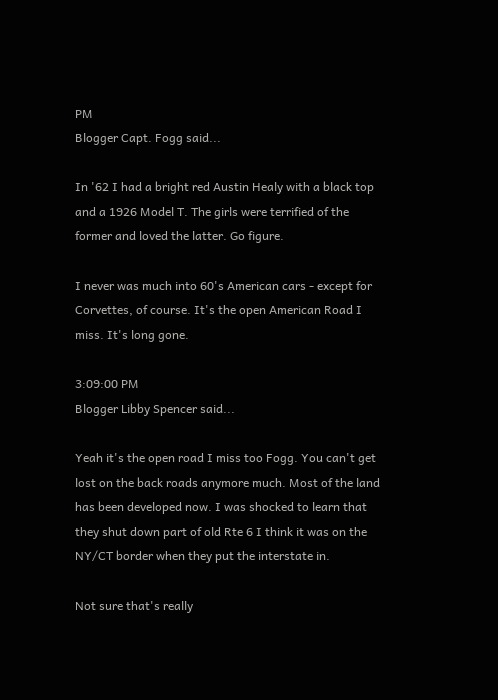PM
Blogger Capt. Fogg said...

In '62 I had a bright red Austin Healy with a black top and a 1926 Model T. The girls were terrified of the former and loved the latter. Go figure.

I never was much into 60's American cars - except for Corvettes, of course. It's the open American Road I miss. It's long gone.

3:09:00 PM
Blogger Libby Spencer said...

Yeah it's the open road I miss too Fogg. You can't get lost on the back roads anymore much. Most of the land has been developed now. I was shocked to learn that they shut down part of old Rte 6 I think it was on the NY/CT border when they put the interstate in.

Not sure that's really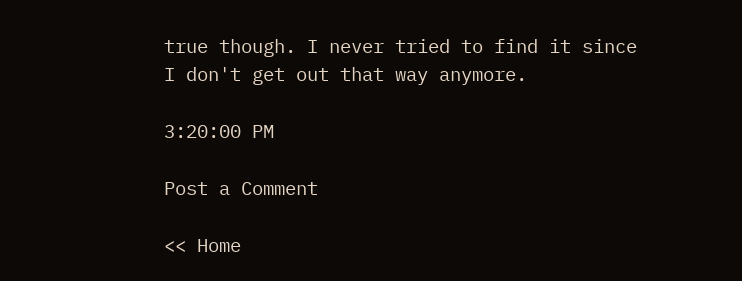true though. I never tried to find it since I don't get out that way anymore.

3:20:00 PM

Post a Comment

<< Home